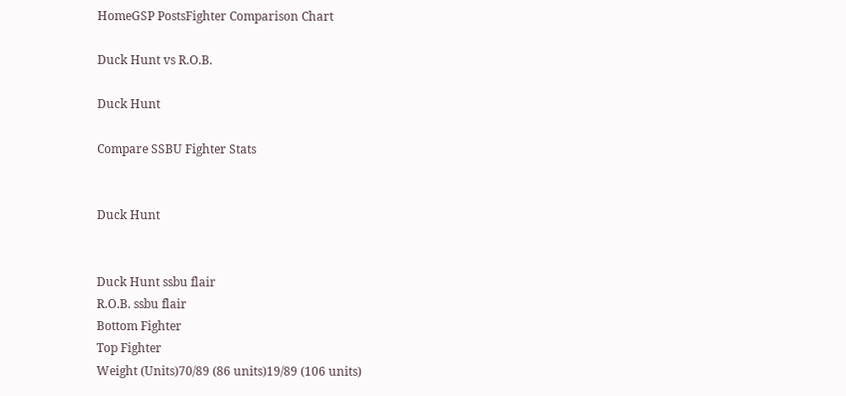HomeGSP PostsFighter Comparison Chart

Duck Hunt vs R.O.B.

Duck Hunt

Compare SSBU Fighter Stats


Duck Hunt


Duck Hunt ssbu flair
R.O.B. ssbu flair
Bottom Fighter
Top Fighter
Weight (Units)70/89 (86 units)19/89 (106 units)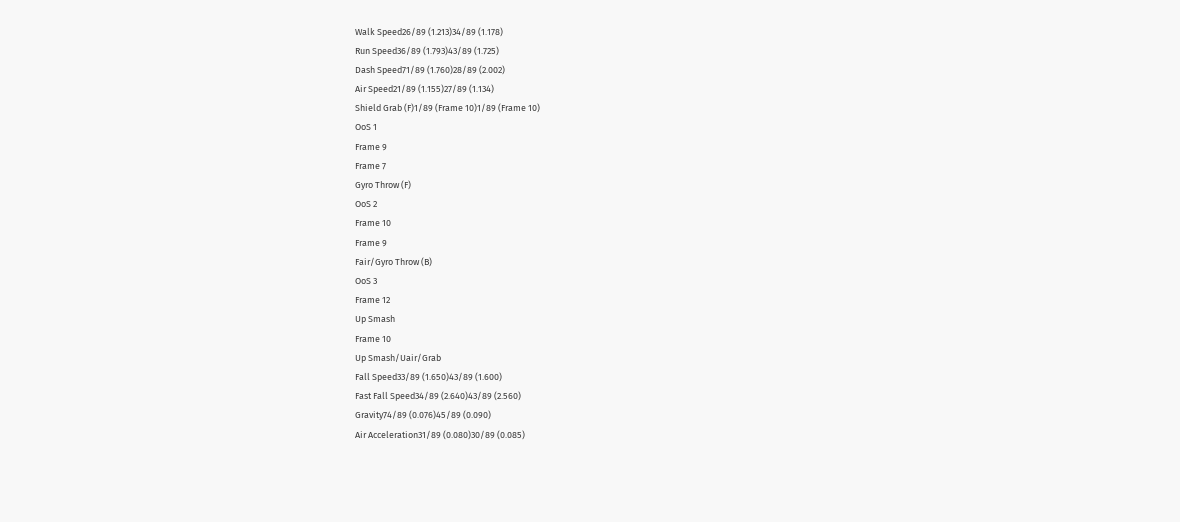Walk Speed26/89 (1.213)34/89 (1.178)
Run Speed36/89 (1.793)43/89 (1.725)
Dash Speed71/89 (1.760)28/89 (2.002)
Air Speed21/89 (1.155)27/89 (1.134)
Shield Grab (F)1/89 (Frame 10)1/89 (Frame 10)
OoS 1
Frame 9
Frame 7
Gyro Throw (F)
OoS 2
Frame 10
Frame 9
Fair/Gyro Throw (B)
OoS 3
Frame 12
Up Smash
Frame 10
Up Smash/Uair/Grab
Fall Speed33/89 (1.650)43/89 (1.600)
Fast Fall Speed34/89 (2.640)43/89 (2.560)
Gravity74/89 (0.076)45/89 (0.090)
Air Acceleration31/89 (0.080)30/89 (0.085)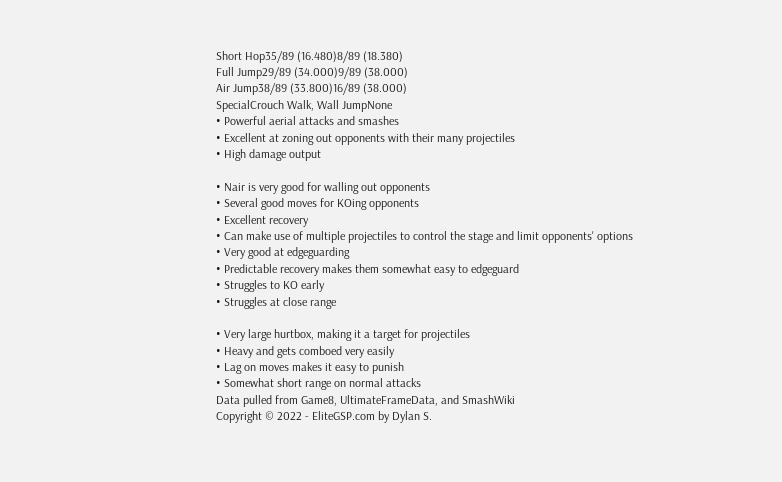Short Hop35/89 (16.480)8/89 (18.380)
Full Jump29/89 (34.000)9/89 (38.000)
Air Jump38/89 (33.800)16/89 (38.000)
SpecialCrouch Walk, Wall JumpNone
• Powerful aerial attacks and smashes
• Excellent at zoning out opponents with their many projectiles
• High damage output

• Nair is very good for walling out opponents
• Several good moves for KOing opponents
• Excellent recovery
• Can make use of multiple projectiles to control the stage and limit opponents' options
• Very good at edgeguarding
• Predictable recovery makes them somewhat easy to edgeguard
• Struggles to KO early
• Struggles at close range

• Very large hurtbox, making it a target for projectiles
• Heavy and gets comboed very easily
• Lag on moves makes it easy to punish
• Somewhat short range on normal attacks
Data pulled from Game8, UltimateFrameData, and SmashWiki
Copyright © 2022 - EliteGSP.com by Dylan S.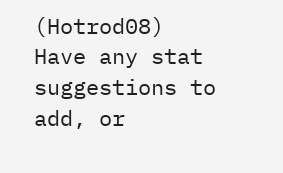(Hotrod08)
Have any stat suggestions to add, or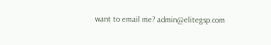want to email me? admin@elitegsp.com